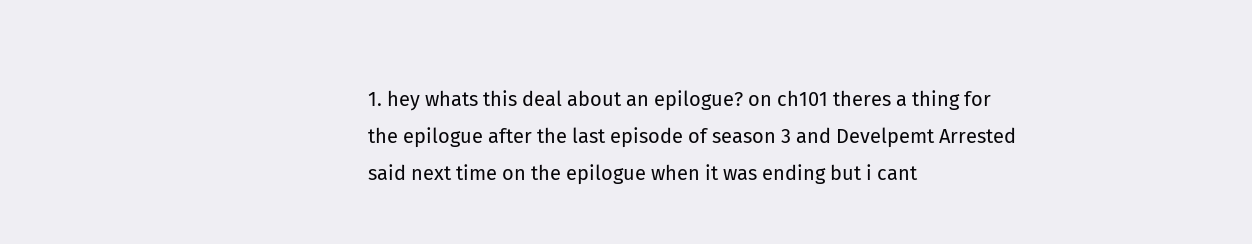1. hey whats this deal about an epilogue? on ch101 theres a thing for the epilogue after the last episode of season 3 and Develpemt Arrested said next time on the epilogue when it was ending but i cant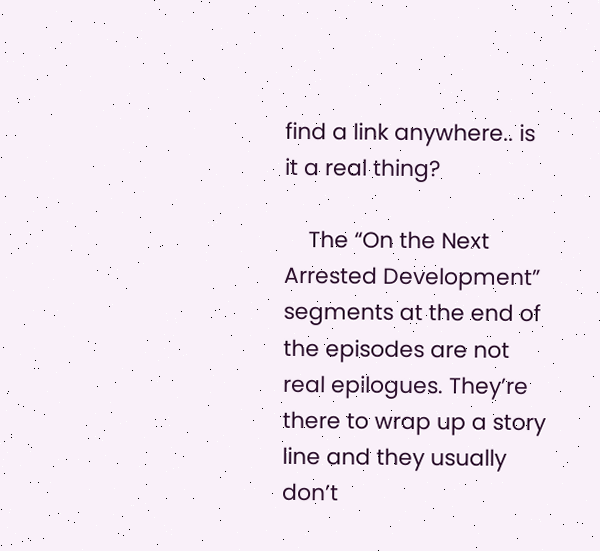find a link anywhere.. is it a real thing?

    The “On the Next Arrested Development” segments at the end of the episodes are not real epilogues. They’re there to wrap up a story line and they usually don’t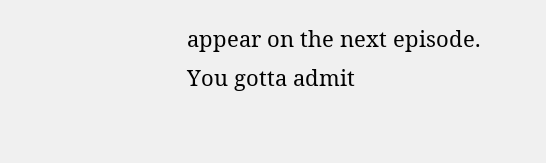appear on the next episode. You gotta admit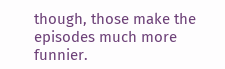though, those make the episodes much more funnier.